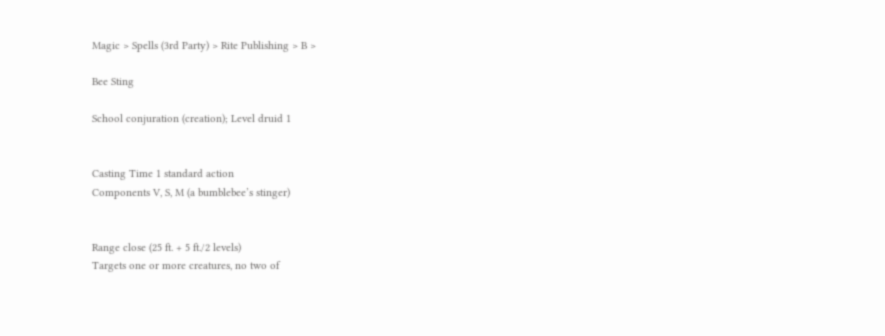Magic > Spells (3rd Party) > Rite Publishing > B >

Bee Sting

School conjuration (creation); Level druid 1


Casting Time 1 standard action
Components V, S, M (a bumblebee’s stinger)


Range close (25 ft. + 5 ft./2 levels)
Targets one or more creatures, no two of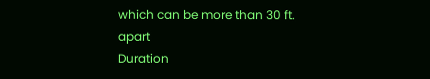which can be more than 30 ft. apart
Duration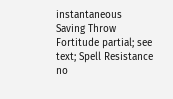instantaneous
Saving Throw Fortitude partial; see text; Spell Resistance no